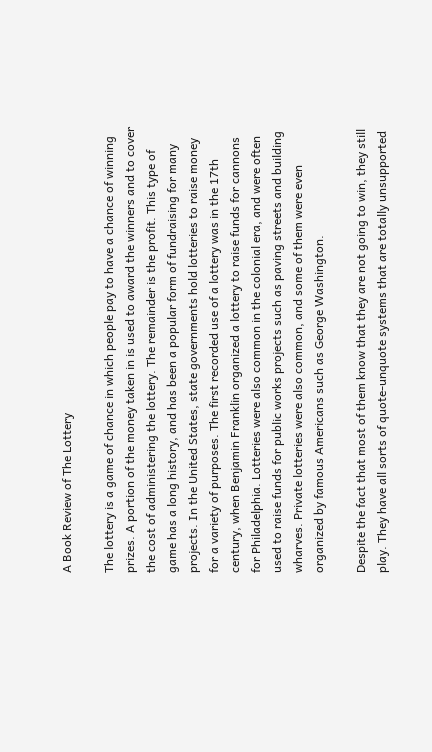A Book Review of The Lottery

The lottery is a game of chance in which people pay to have a chance of winning prizes. A portion of the money taken in is used to award the winners and to cover the cost of administering the lottery. The remainder is the profit. This type of game has a long history, and has been a popular form of fundraising for many projects. In the United States, state governments hold lotteries to raise money for a variety of purposes. The first recorded use of a lottery was in the 17th century, when Benjamin Franklin organized a lottery to raise funds for cannons for Philadelphia. Lotteries were also common in the colonial era, and were often used to raise funds for public works projects such as paving streets and building wharves. Private lotteries were also common, and some of them were even organized by famous Americans such as George Washington.

Despite the fact that most of them know that they are not going to win, they still play. They have all sorts of quote-unquote systems that are totally unsupported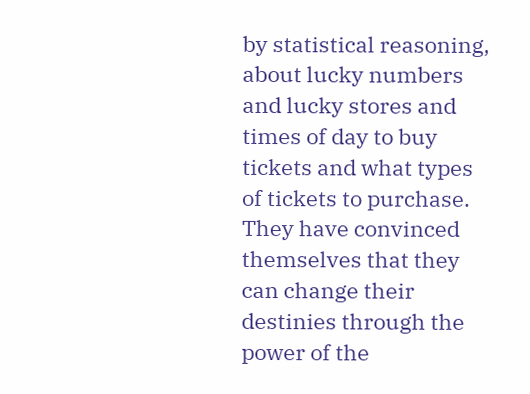by statistical reasoning, about lucky numbers and lucky stores and times of day to buy tickets and what types of tickets to purchase. They have convinced themselves that they can change their destinies through the power of the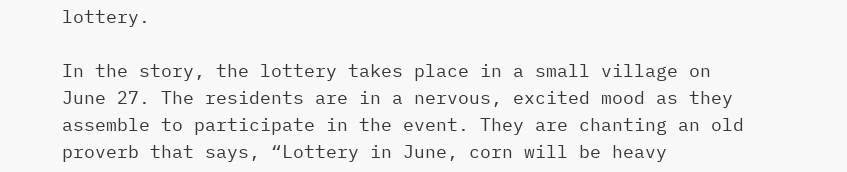lottery.

In the story, the lottery takes place in a small village on June 27. The residents are in a nervous, excited mood as they assemble to participate in the event. They are chanting an old proverb that says, “Lottery in June, corn will be heavy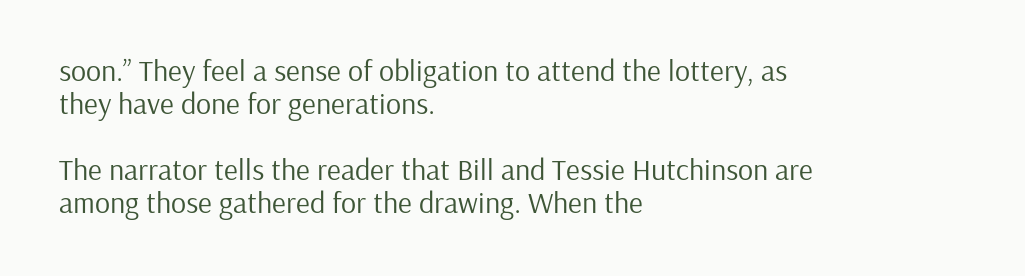soon.” They feel a sense of obligation to attend the lottery, as they have done for generations.

The narrator tells the reader that Bill and Tessie Hutchinson are among those gathered for the drawing. When the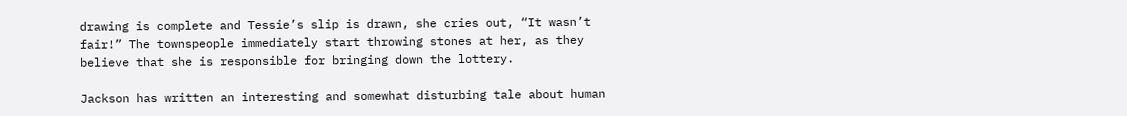drawing is complete and Tessie’s slip is drawn, she cries out, “It wasn’t fair!” The townspeople immediately start throwing stones at her, as they believe that she is responsible for bringing down the lottery.

Jackson has written an interesting and somewhat disturbing tale about human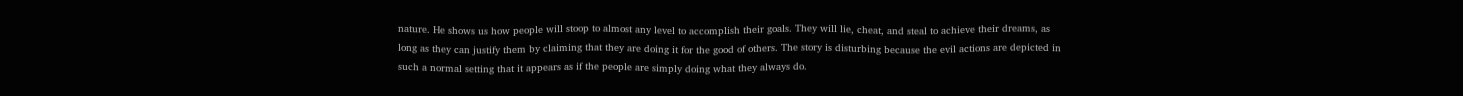nature. He shows us how people will stoop to almost any level to accomplish their goals. They will lie, cheat, and steal to achieve their dreams, as long as they can justify them by claiming that they are doing it for the good of others. The story is disturbing because the evil actions are depicted in such a normal setting that it appears as if the people are simply doing what they always do.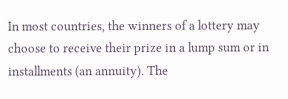In most countries, the winners of a lottery may choose to receive their prize in a lump sum or in installments (an annuity). The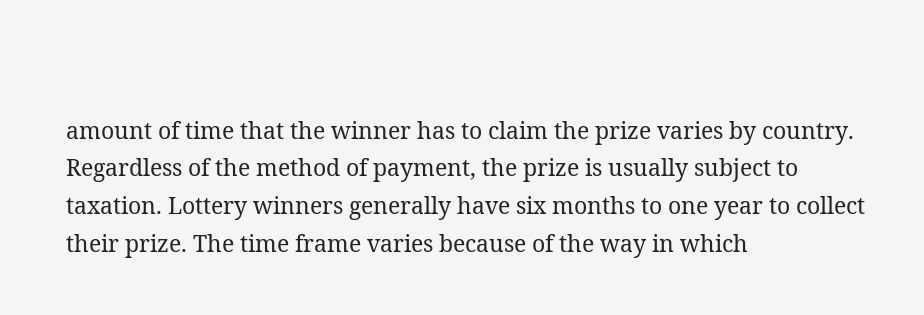amount of time that the winner has to claim the prize varies by country. Regardless of the method of payment, the prize is usually subject to taxation. Lottery winners generally have six months to one year to collect their prize. The time frame varies because of the way in which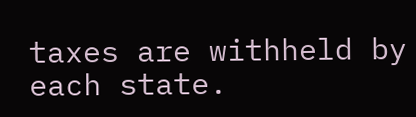taxes are withheld by each state.